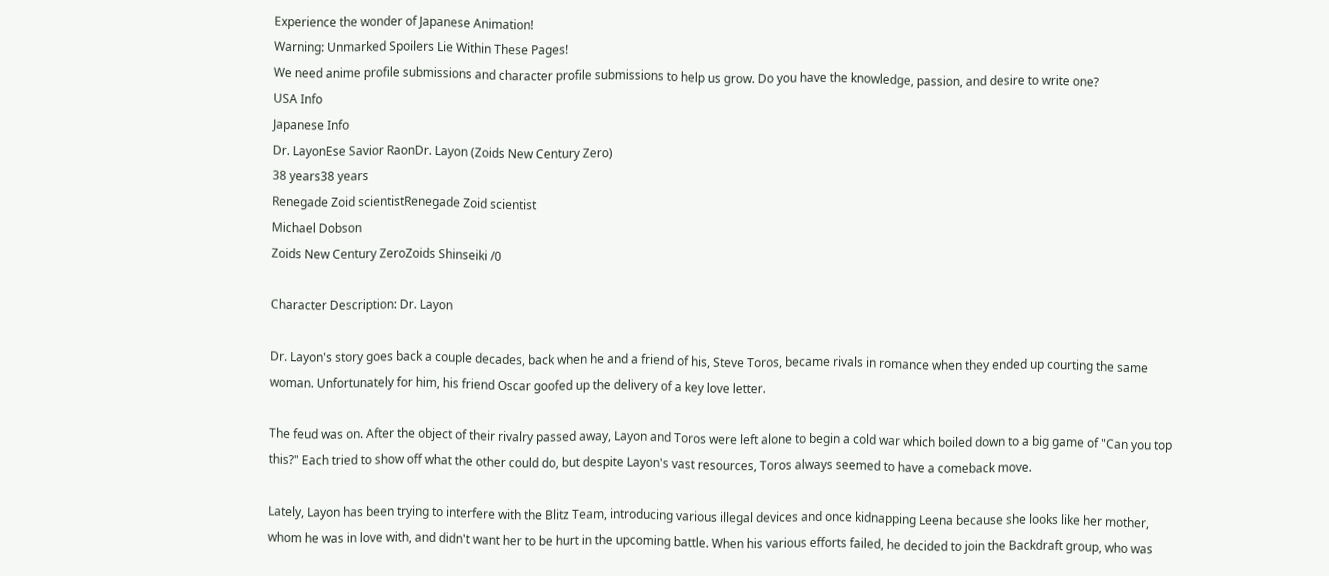Experience the wonder of Japanese Animation!
Warning: Unmarked Spoilers Lie Within These Pages!
We need anime profile submissions and character profile submissions to help us grow. Do you have the knowledge, passion, and desire to write one?
USA Info
Japanese Info
Dr. LayonEse Savior RaonDr. Layon (Zoids New Century Zero)
38 years38 years
Renegade Zoid scientistRenegade Zoid scientist
Michael Dobson
Zoids New Century ZeroZoids Shinseiki /0

Character Description: Dr. Layon

Dr. Layon's story goes back a couple decades, back when he and a friend of his, Steve Toros, became rivals in romance when they ended up courting the same woman. Unfortunately for him, his friend Oscar goofed up the delivery of a key love letter.

The feud was on. After the object of their rivalry passed away, Layon and Toros were left alone to begin a cold war which boiled down to a big game of "Can you top this?" Each tried to show off what the other could do, but despite Layon's vast resources, Toros always seemed to have a comeback move.

Lately, Layon has been trying to interfere with the Blitz Team, introducing various illegal devices and once kidnapping Leena because she looks like her mother, whom he was in love with, and didn't want her to be hurt in the upcoming battle. When his various efforts failed, he decided to join the Backdraft group, who was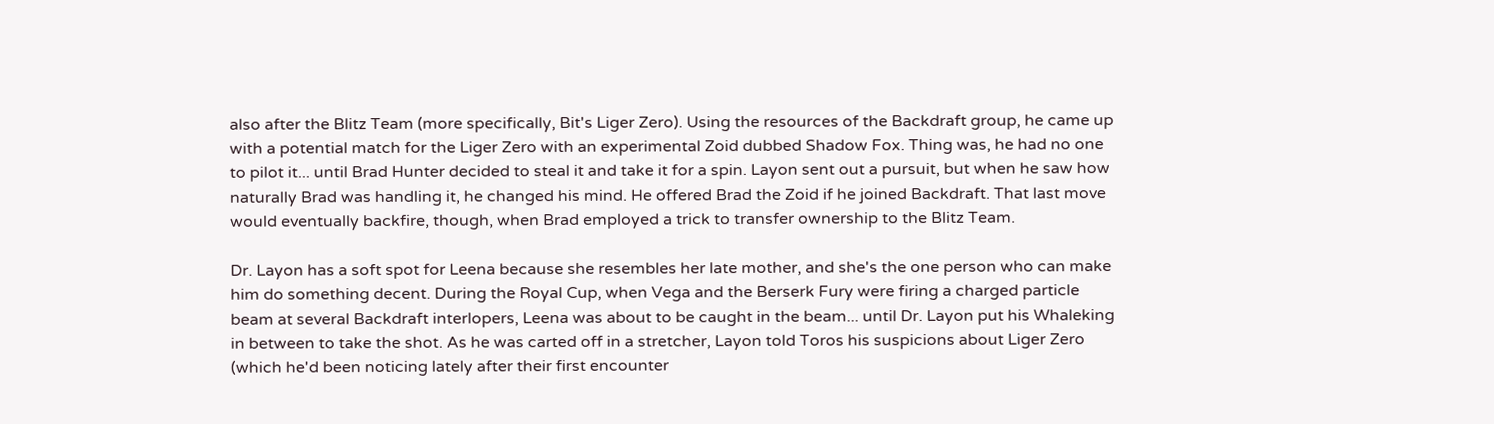also after the Blitz Team (more specifically, Bit's Liger Zero). Using the resources of the Backdraft group, he came up with a potential match for the Liger Zero with an experimental Zoid dubbed Shadow Fox. Thing was, he had no one to pilot it... until Brad Hunter decided to steal it and take it for a spin. Layon sent out a pursuit, but when he saw how naturally Brad was handling it, he changed his mind. He offered Brad the Zoid if he joined Backdraft. That last move would eventually backfire, though, when Brad employed a trick to transfer ownership to the Blitz Team.

Dr. Layon has a soft spot for Leena because she resembles her late mother, and she's the one person who can make him do something decent. During the Royal Cup, when Vega and the Berserk Fury were firing a charged particle beam at several Backdraft interlopers, Leena was about to be caught in the beam... until Dr. Layon put his Whaleking in between to take the shot. As he was carted off in a stretcher, Layon told Toros his suspicions about Liger Zero (which he'd been noticing lately after their first encounter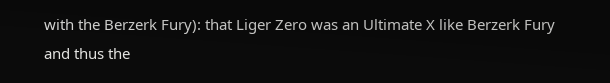with the Berzerk Fury): that Liger Zero was an Ultimate X like Berzerk Fury and thus the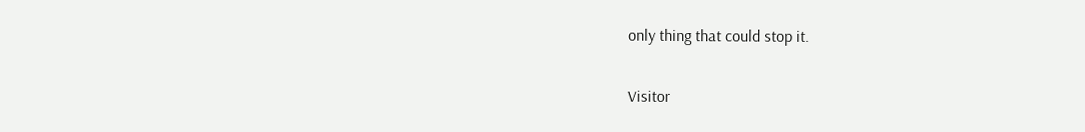only thing that could stop it.

Visitor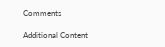Comments

Additional Content